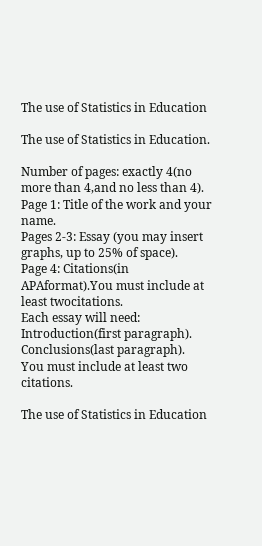The use of Statistics in Education

The use of Statistics in Education.

Number of pages: exactly 4(no more than 4,and no less than 4).
Page 1: Title of the work and your name.
Pages 2-3: Essay (you may insert graphs, up to 25% of space).
Page 4: Citations(in APAformat).You must include at least twocitations.
Each essay will need:
Introduction(first paragraph).
Conclusions(last paragraph).
You must include at least two citations.

The use of Statistics in Education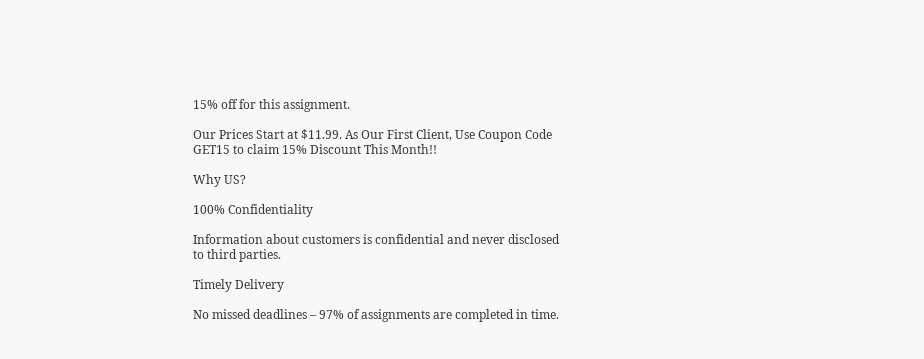15% off for this assignment.

Our Prices Start at $11.99. As Our First Client, Use Coupon Code GET15 to claim 15% Discount This Month!!

Why US?

100% Confidentiality

Information about customers is confidential and never disclosed to third parties.

Timely Delivery

No missed deadlines – 97% of assignments are completed in time.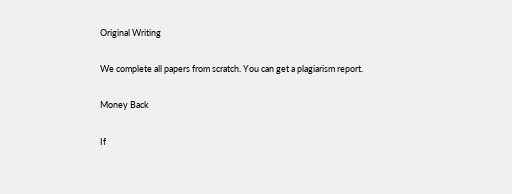Original Writing

We complete all papers from scratch. You can get a plagiarism report.

Money Back

If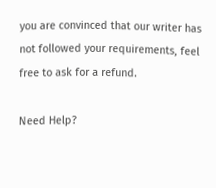you are convinced that our writer has not followed your requirements, feel free to ask for a refund.

Need Help?